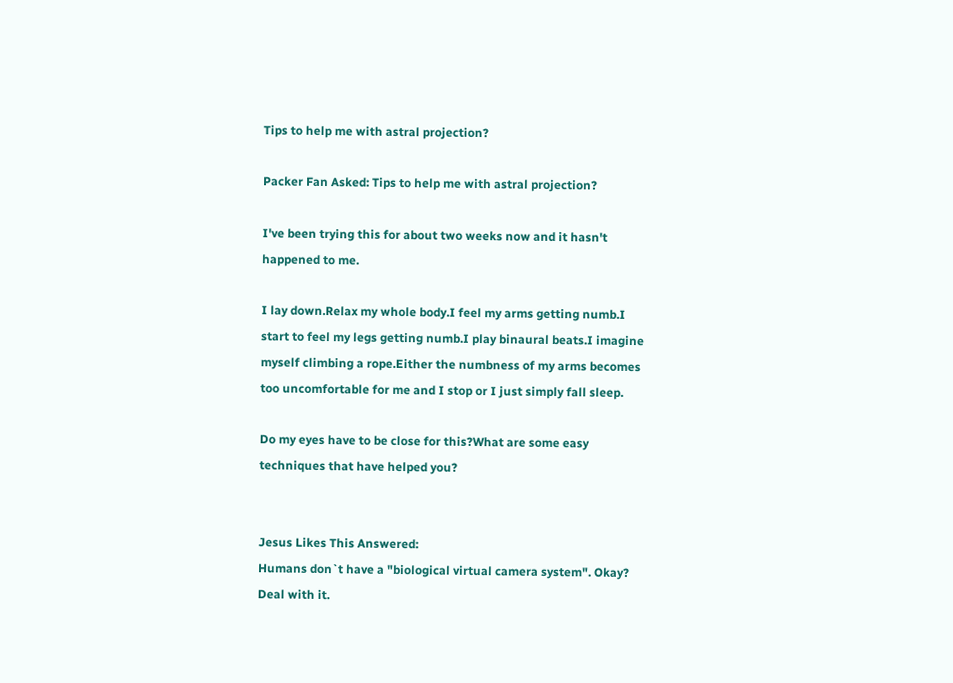Tips to help me with astral projection?

Packer Fan Asked: Tips to help me with astral projection?

I've been trying this for about two weeks now and it hasn't happened to me.

I lay down.Relax my whole body.I feel my arms getting numb.I start to feel my legs getting numb.I play binaural beats.I imagine myself climbing a rope.Either the numbness of my arms becomes too uncomfortable for me and I stop or I just simply fall sleep.

Do my eyes have to be close for this?What are some easy techniques that have helped you?


Jesus Likes This Answered:
Humans don`t have a "biological virtual camera system". Okay? Deal with it.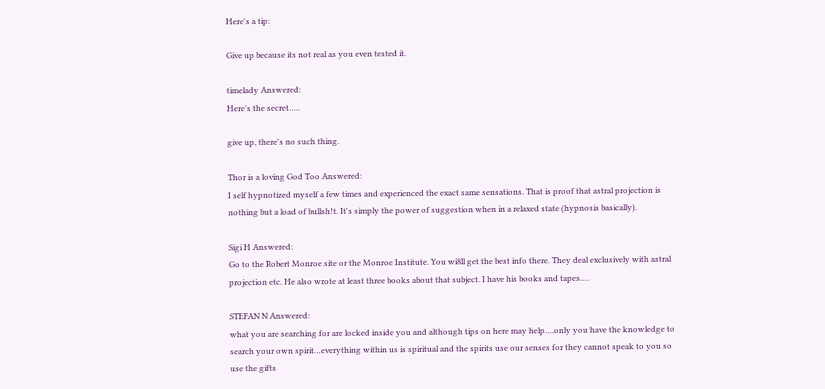Here's a tip:

Give up because its not real as you even tested it.

timelady Answered:
Here's the secret…..

give up, there's no such thing.

Thor is a loving God Too Answered:
I self hypnotized myself a few times and experienced the exact same sensations. That is proof that astral projection is nothing but a load of bullsh!t. It's simply the power of suggestion when in a relaxed state (hypnosis basically).

Sigi H Answered:
Go to the Robert Monroe site or the Monroe Institute. You wi8ll get the best info there. They deal exclusively with astral projection etc. He also wrote at least three books about that subject. I have his books and tapes….

STEFAN N Answered:
what you are searching for are locked inside you and although tips on here may help….only you have the knowledge to search your own spirit…everything within us is spiritual and the spirits use our senses for they cannot speak to you so use the gifts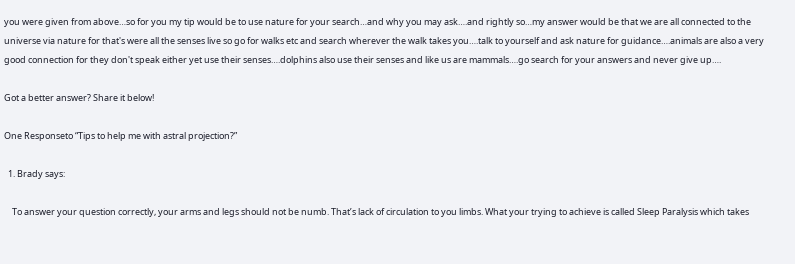you were given from above…so for you my tip would be to use nature for your search…and why you may ask….and rightly so…my answer would be that we are all connected to the universe via nature for that's were all the senses live so go for walks etc and search wherever the walk takes you….talk to yourself and ask nature for guidance….animals are also a very good connection for they don't speak either yet use their senses….dolphins also use their senses and like us are mammals….go search for your answers and never give up….

Got a better answer? Share it below!

One Responseto “Tips to help me with astral projection?”

  1. Brady says:

    To answer your question correctly, your arms and legs should not be numb. That’s lack of circulation to you limbs. What your trying to achieve is called Sleep Paralysis which takes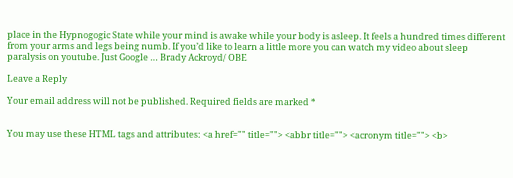place in the Hypnogogic State while your mind is awake while your body is asleep. It feels a hundred times different from your arms and legs being numb. If you’d like to learn a little more you can watch my video about sleep paralysis on youtube. Just Google … Brady Ackroyd/ OBE

Leave a Reply

Your email address will not be published. Required fields are marked *


You may use these HTML tags and attributes: <a href="" title=""> <abbr title=""> <acronym title=""> <b>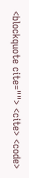<blockquote cite=""> <cite> <code>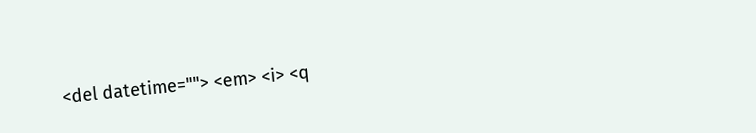<del datetime=""> <em> <i> <q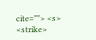cite=""> <s> <strike>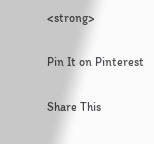<strong>

Pin It on Pinterest

Share This